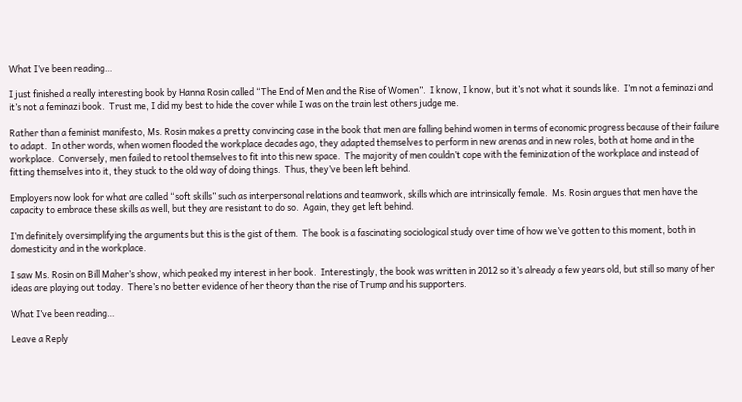What I’ve been reading…

I just finished a really interesting book by Hanna Rosin called “The End of Men and the Rise of Women”.  I know, I know, but it’s not what it sounds like.  I’m not a feminazi and it’s not a feminazi book.  Trust me, I did my best to hide the cover while I was on the train lest others judge me.

Rather than a feminist manifesto, Ms. Rosin makes a pretty convincing case in the book that men are falling behind women in terms of economic progress because of their failure to adapt.  In other words, when women flooded the workplace decades ago, they adapted themselves to perform in new arenas and in new roles, both at home and in the workplace.  Conversely, men failed to retool themselves to fit into this new space.  The majority of men couldn’t cope with the feminization of the workplace and instead of fitting themselves into it, they stuck to the old way of doing things.  Thus, they’ve been left behind.

Employers now look for what are called “soft skills” such as interpersonal relations and teamwork, skills which are intrinsically female.  Ms. Rosin argues that men have the capacity to embrace these skills as well, but they are resistant to do so.  Again, they get left behind.

I’m definitely oversimplifying the arguments but this is the gist of them.  The book is a fascinating sociological study over time of how we’ve gotten to this moment, both in domesticity and in the workplace.

I saw Ms. Rosin on Bill Maher’s show, which peaked my interest in her book.  Interestingly, the book was written in 2012 so it’s already a few years old, but still so many of her ideas are playing out today.  There’s no better evidence of her theory than the rise of Trump and his supporters.

What I’ve been reading…

Leave a Reply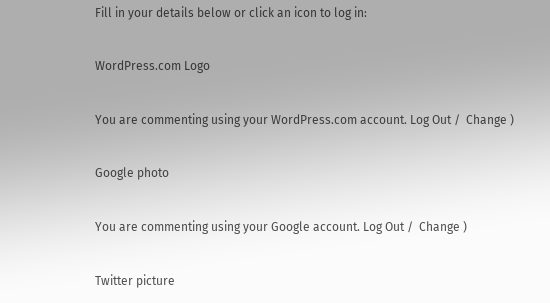Fill in your details below or click an icon to log in:

WordPress.com Logo

You are commenting using your WordPress.com account. Log Out /  Change )

Google photo

You are commenting using your Google account. Log Out /  Change )

Twitter picture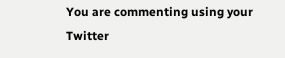You are commenting using your Twitter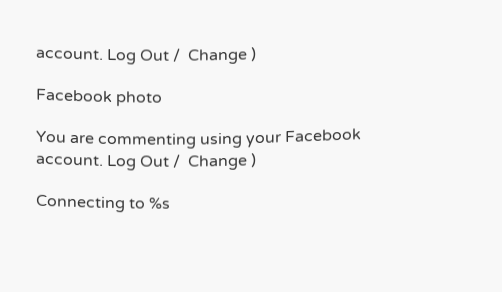account. Log Out /  Change )

Facebook photo

You are commenting using your Facebook account. Log Out /  Change )

Connecting to %s